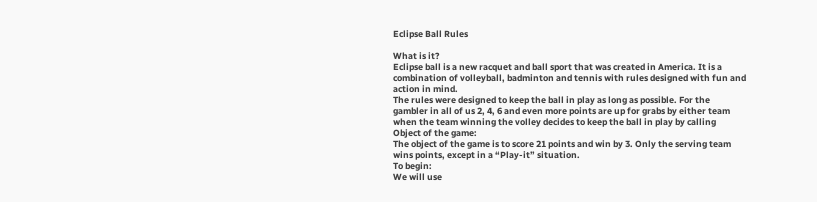Eclipse Ball Rules

What is it?
Eclipse ball is a new racquet and ball sport that was created in America. It is a
combination of volleyball, badminton and tennis with rules designed with fun and
action in mind.
The rules were designed to keep the ball in play as long as possible. For the
gambler in all of us 2, 4, 6 and even more points are up for grabs by either team
when the team winning the volley decides to keep the ball in play by calling
Object of the game:
The object of the game is to score 21 points and win by 3. Only the serving team
wins points, except in a “Play-it” situation.
To begin:
We will use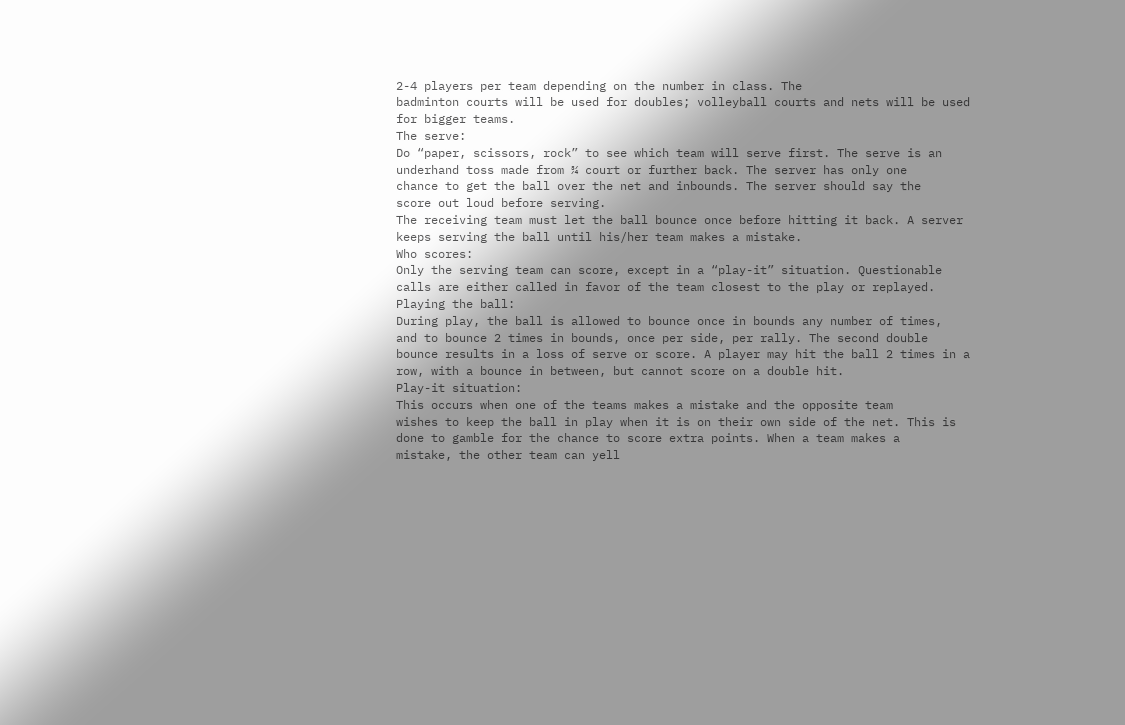2-4 players per team depending on the number in class. The
badminton courts will be used for doubles; volleyball courts and nets will be used
for bigger teams.
The serve:
Do “paper, scissors, rock” to see which team will serve first. The serve is an
underhand toss made from ¾ court or further back. The server has only one
chance to get the ball over the net and inbounds. The server should say the
score out loud before serving.
The receiving team must let the ball bounce once before hitting it back. A server
keeps serving the ball until his/her team makes a mistake.
Who scores:
Only the serving team can score, except in a “play-it” situation. Questionable
calls are either called in favor of the team closest to the play or replayed.
Playing the ball:
During play, the ball is allowed to bounce once in bounds any number of times,
and to bounce 2 times in bounds, once per side, per rally. The second double
bounce results in a loss of serve or score. A player may hit the ball 2 times in a
row, with a bounce in between, but cannot score on a double hit.
Play-it situation:
This occurs when one of the teams makes a mistake and the opposite team
wishes to keep the ball in play when it is on their own side of the net. This is
done to gamble for the chance to score extra points. When a team makes a
mistake, the other team can yell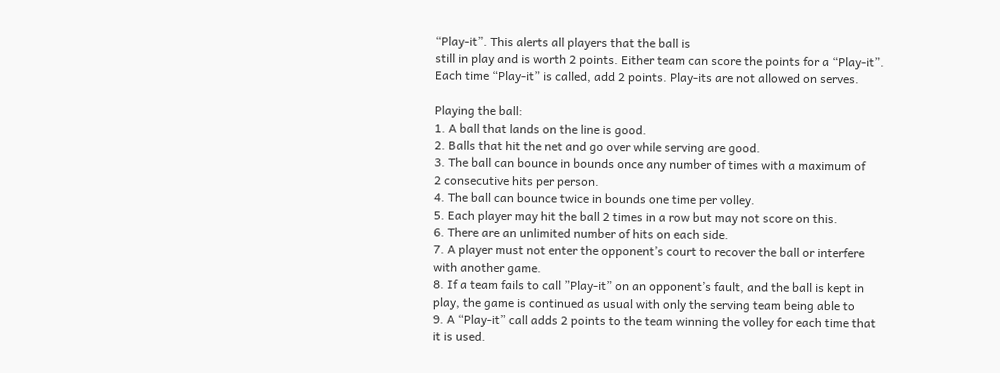“Play-it”. This alerts all players that the ball is
still in play and is worth 2 points. Either team can score the points for a “Play-it”.
Each time “Play-it” is called, add 2 points. Play-its are not allowed on serves.

Playing the ball:
1. A ball that lands on the line is good.
2. Balls that hit the net and go over while serving are good.
3. The ball can bounce in bounds once any number of times with a maximum of
2 consecutive hits per person.
4. The ball can bounce twice in bounds one time per volley.
5. Each player may hit the ball 2 times in a row but may not score on this.
6. There are an unlimited number of hits on each side.
7. A player must not enter the opponent’s court to recover the ball or interfere
with another game.
8. If a team fails to call ”Play-it” on an opponent’s fault, and the ball is kept in
play, the game is continued as usual with only the serving team being able to
9. A “Play-it” call adds 2 points to the team winning the volley for each time that
it is used.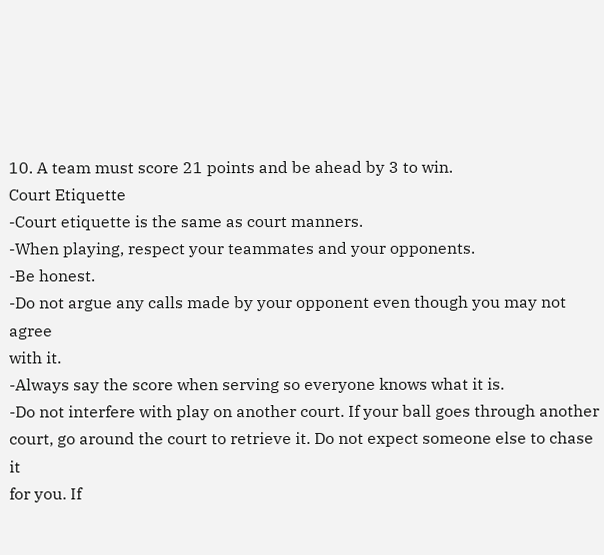10. A team must score 21 points and be ahead by 3 to win.
Court Etiquette
-Court etiquette is the same as court manners.
-When playing, respect your teammates and your opponents.
-Be honest.
-Do not argue any calls made by your opponent even though you may not agree
with it.
-Always say the score when serving so everyone knows what it is.
-Do not interfere with play on another court. If your ball goes through another
court, go around the court to retrieve it. Do not expect someone else to chase it
for you. If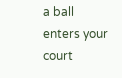a ball enters your court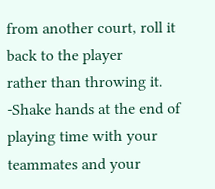from another court, roll it back to the player
rather than throwing it.
-Shake hands at the end of playing time with your teammates and your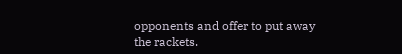opponents and offer to put away the rackets.